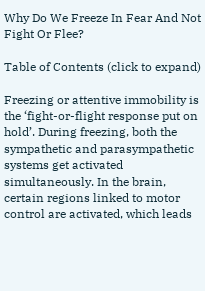Why Do We Freeze In Fear And Not Fight Or Flee?

Table of Contents (click to expand)

Freezing or attentive immobility is the ‘fight-or-flight response put on hold’. During freezing, both the sympathetic and parasympathetic systems get activated simultaneously. In the brain, certain regions linked to motor control are activated, which leads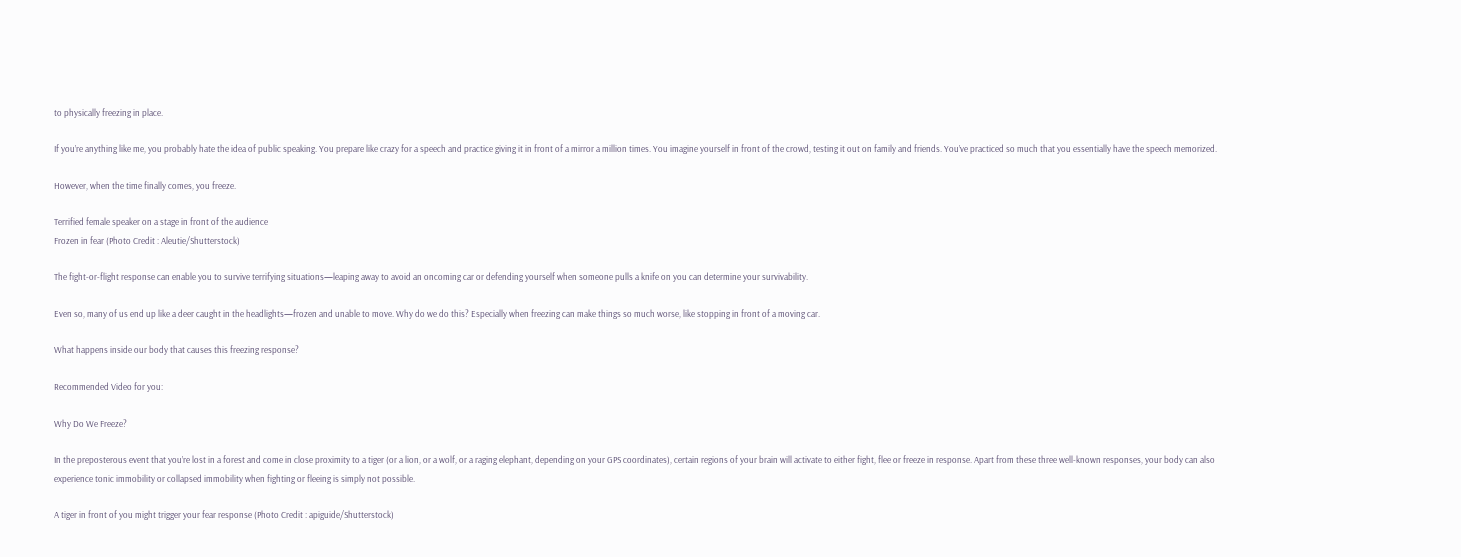to physically freezing in place.

If you’re anything like me, you probably hate the idea of public speaking. You prepare like crazy for a speech and practice giving it in front of a mirror a million times. You imagine yourself in front of the crowd, testing it out on family and friends. You’ve practiced so much that you essentially have the speech memorized.

However, when the time finally comes, you freeze.

Terrified female speaker on a stage in front of the audience
Frozen in fear (Photo Credit : Aleutie/Shutterstock)

The fight-or-flight response can enable you to survive terrifying situations—leaping away to avoid an oncoming car or defending yourself when someone pulls a knife on you can determine your survivability.

Even so, many of us end up like a deer caught in the headlights—frozen and unable to move. Why do we do this? Especially when freezing can make things so much worse, like stopping in front of a moving car.

What happens inside our body that causes this freezing response?

Recommended Video for you:

Why Do We Freeze?

In the preposterous event that you’re lost in a forest and come in close proximity to a tiger (or a lion, or a wolf, or a raging elephant, depending on your GPS coordinates), certain regions of your brain will activate to either fight, flee or freeze in response. Apart from these three well-known responses, your body can also experience tonic immobility or collapsed immobility when fighting or fleeing is simply not possible.

A tiger in front of you might trigger your fear response (Photo Credit : apiguide/Shutterstock)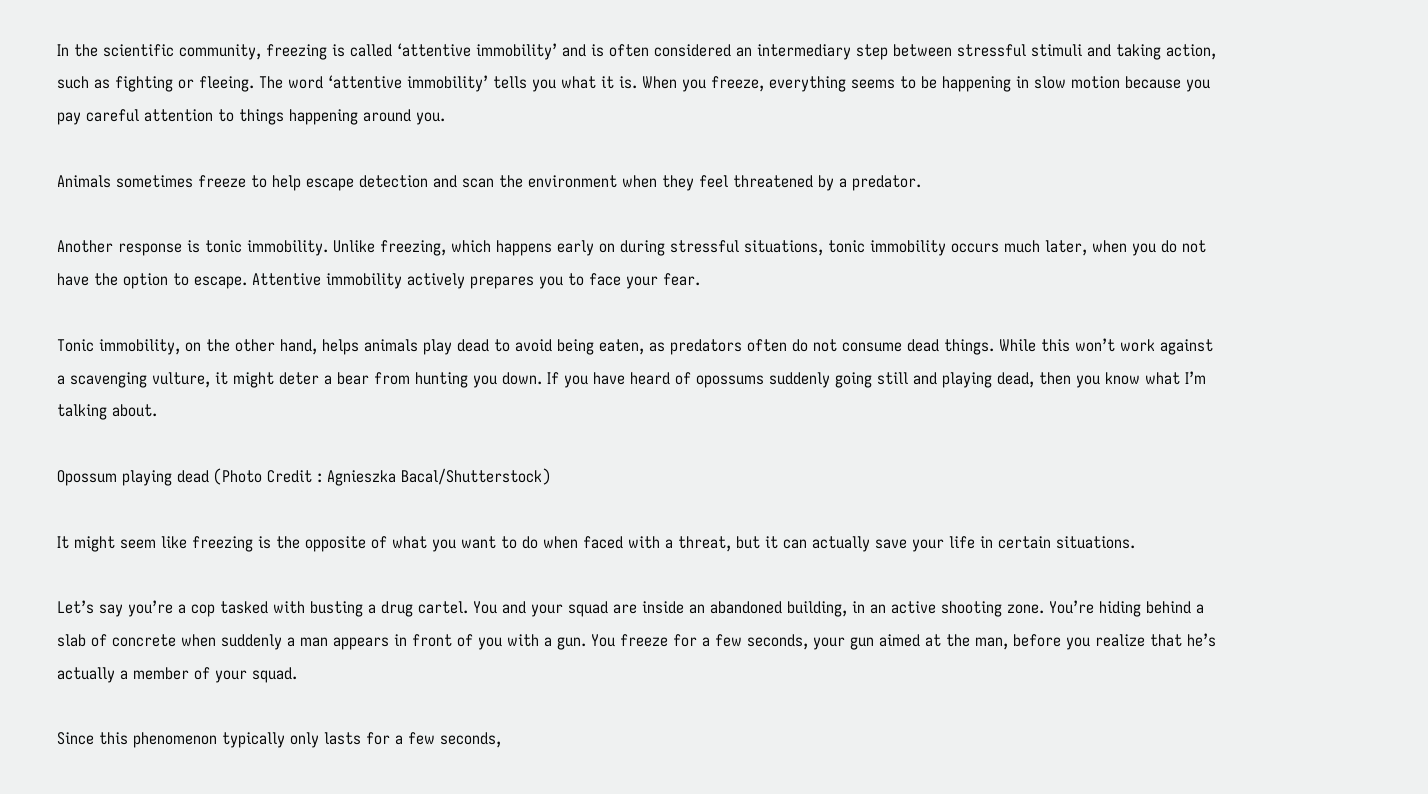In the scientific community, freezing is called ‘attentive immobility’ and is often considered an intermediary step between stressful stimuli and taking action, such as fighting or fleeing. The word ‘attentive immobility’ tells you what it is. When you freeze, everything seems to be happening in slow motion because you pay careful attention to things happening around you.

Animals sometimes freeze to help escape detection and scan the environment when they feel threatened by a predator.

Another response is tonic immobility. Unlike freezing, which happens early on during stressful situations, tonic immobility occurs much later, when you do not have the option to escape. Attentive immobility actively prepares you to face your fear.

Tonic immobility, on the other hand, helps animals play dead to avoid being eaten, as predators often do not consume dead things. While this won’t work against a scavenging vulture, it might deter a bear from hunting you down. If you have heard of opossums suddenly going still and playing dead, then you know what I’m talking about.

Opossum playing dead (Photo Credit : Agnieszka Bacal/Shutterstock)

It might seem like freezing is the opposite of what you want to do when faced with a threat, but it can actually save your life in certain situations.

Let’s say you’re a cop tasked with busting a drug cartel. You and your squad are inside an abandoned building, in an active shooting zone. You’re hiding behind a slab of concrete when suddenly a man appears in front of you with a gun. You freeze for a few seconds, your gun aimed at the man, before you realize that he’s actually a member of your squad.

Since this phenomenon typically only lasts for a few seconds,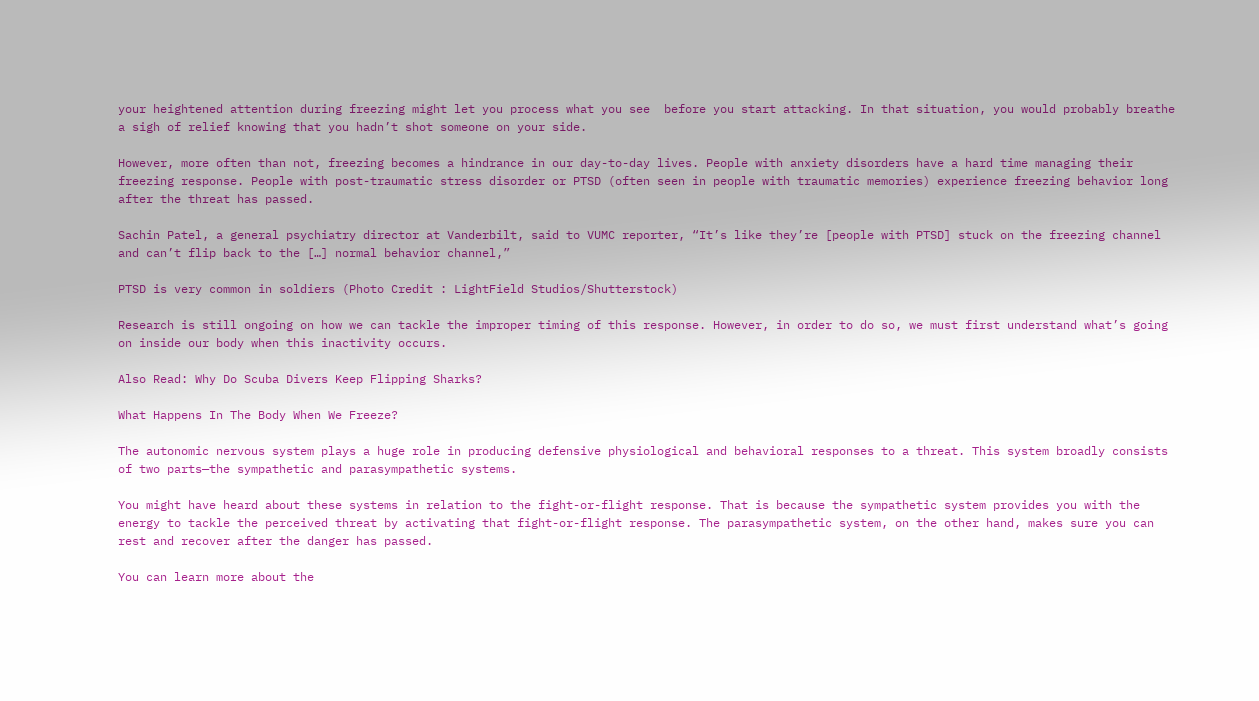your heightened attention during freezing might let you process what you see  before you start attacking. In that situation, you would probably breathe a sigh of relief knowing that you hadn’t shot someone on your side.

However, more often than not, freezing becomes a hindrance in our day-to-day lives. People with anxiety disorders have a hard time managing their freezing response. People with post-traumatic stress disorder or PTSD (often seen in people with traumatic memories) experience freezing behavior long after the threat has passed.

Sachin Patel, a general psychiatry director at Vanderbilt, said to VUMC reporter, “It’s like they’re [people with PTSD] stuck on the freezing channel and can’t flip back to the […] normal behavior channel,”

PTSD is very common in soldiers (Photo Credit : LightField Studios/Shutterstock)

Research is still ongoing on how we can tackle the improper timing of this response. However, in order to do so, we must first understand what’s going on inside our body when this inactivity occurs.

Also Read: Why Do Scuba Divers Keep Flipping Sharks?

What Happens In The Body When We Freeze?

The autonomic nervous system plays a huge role in producing defensive physiological and behavioral responses to a threat. This system broadly consists of two parts—the sympathetic and parasympathetic systems.

You might have heard about these systems in relation to the fight-or-flight response. That is because the sympathetic system provides you with the energy to tackle the perceived threat by activating that fight-or-flight response. The parasympathetic system, on the other hand, makes sure you can rest and recover after the danger has passed.

You can learn more about the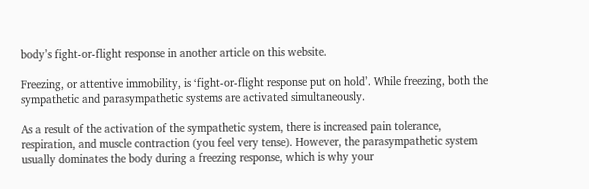body’s fight-or-flight response in another article on this website.

Freezing, or attentive immobility, is ‘fight-or-flight response put on hold’. While freezing, both the sympathetic and parasympathetic systems are activated simultaneously.

As a result of the activation of the sympathetic system, there is increased pain tolerance, respiration, and muscle contraction (you feel very tense). However, the parasympathetic system usually dominates the body during a freezing response, which is why your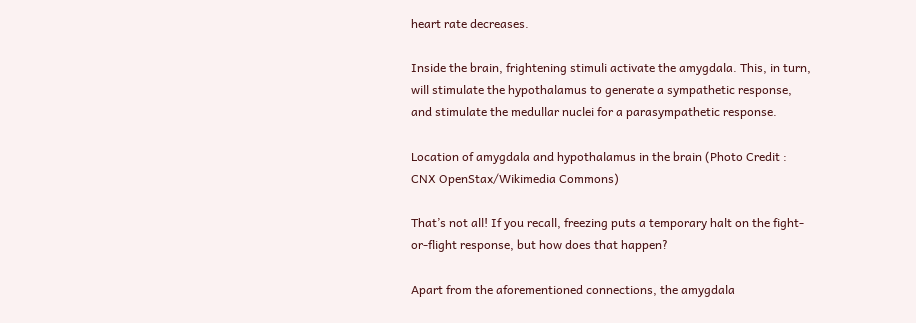heart rate decreases.

Inside the brain, frightening stimuli activate the amygdala. This, in turn, will stimulate the hypothalamus to generate a sympathetic response, and stimulate the medullar nuclei for a parasympathetic response.

Location of amygdala and hypothalamus in the brain (Photo Credit : CNX OpenStax/Wikimedia Commons)

That’s not all! If you recall, freezing puts a temporary halt on the fight-or-flight response, but how does that happen?

Apart from the aforementioned connections, the amygdala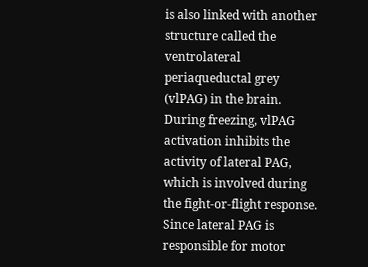is also linked with another structure called the ventrolateral periaqueductal grey (vlPAG) in the brain. During freezing, vlPAG activation inhibits the activity of lateral PAG, which is involved during the fight-or-flight response. Since lateral PAG is responsible for motor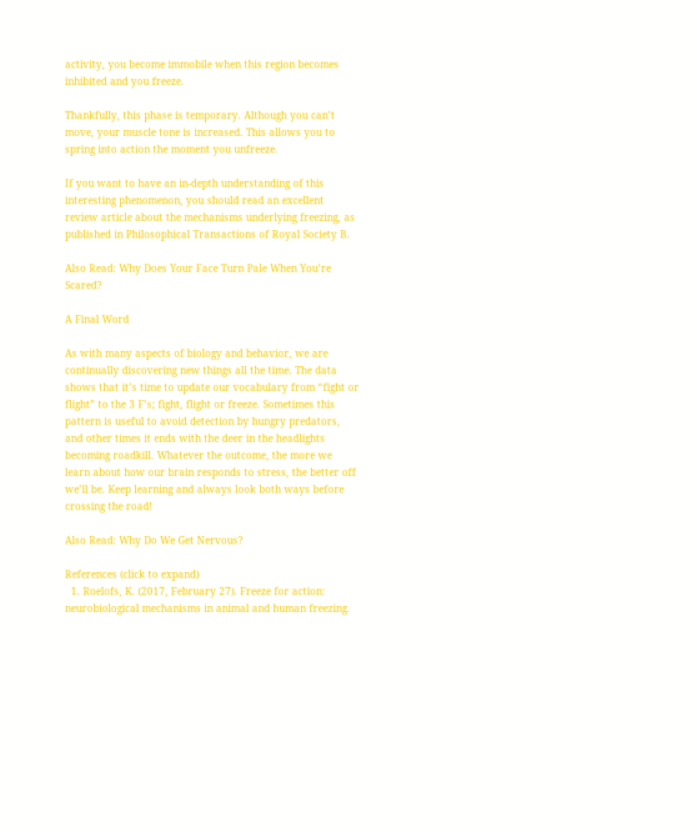activity, you become immobile when this region becomes inhibited and you freeze.

Thankfully, this phase is temporary. Although you can’t move, your muscle tone is increased. This allows you to spring into action the moment you unfreeze.

If you want to have an in-depth understanding of this interesting phenomenon, you should read an excellent review article about the mechanisms underlying freezing, as published in Philosophical Transactions of Royal Society B.

Also Read: Why Does Your Face Turn Pale When You’re Scared?

A Final Word

As with many aspects of biology and behavior, we are continually discovering new things all the time. The data shows that it’s time to update our vocabulary from “fight or flight” to the 3 F’s; fight, flight or freeze. Sometimes this pattern is useful to avoid detection by hungry predators, and other times it ends with the deer in the headlights becoming roadkill. Whatever the outcome, the more we learn about how our brain responds to stress, the better off we’ll be. Keep learning and always look both ways before crossing the road!

Also Read: Why Do We Get Nervous?

References (click to expand)
  1. Roelofs, K. (2017, February 27). Freeze for action: neurobiological mechanisms in animal and human freezing.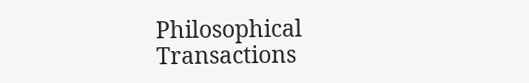Philosophical Transactions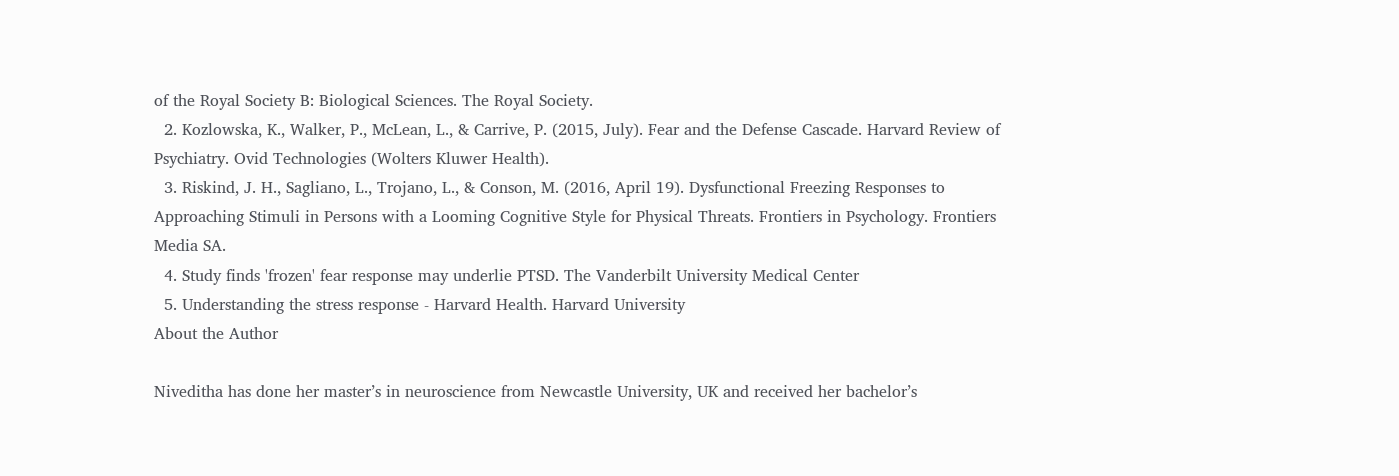of the Royal Society B: Biological Sciences. The Royal Society.
  2. Kozlowska, K., Walker, P., McLean, L., & Carrive, P. (2015, July). Fear and the Defense Cascade. Harvard Review of Psychiatry. Ovid Technologies (Wolters Kluwer Health).
  3. Riskind, J. H., Sagliano, L., Trojano, L., & Conson, M. (2016, April 19). Dysfunctional Freezing Responses to Approaching Stimuli in Persons with a Looming Cognitive Style for Physical Threats. Frontiers in Psychology. Frontiers Media SA.
  4. Study finds 'frozen' fear response may underlie PTSD. The Vanderbilt University Medical Center
  5. Understanding the stress response - Harvard Health. Harvard University
About the Author

Niveditha has done her master’s in neuroscience from Newcastle University, UK and received her bachelor’s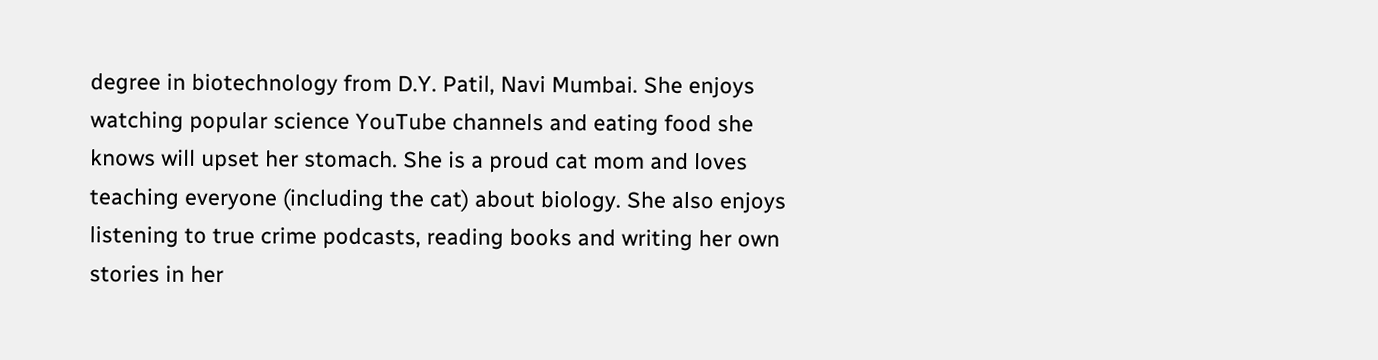degree in biotechnology from D.Y. Patil, Navi Mumbai. She enjoys watching popular science YouTube channels and eating food she knows will upset her stomach. She is a proud cat mom and loves teaching everyone (including the cat) about biology. She also enjoys listening to true crime podcasts, reading books and writing her own stories in her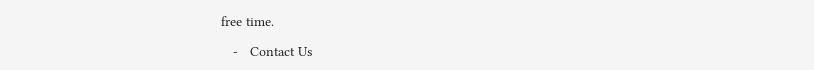free time.

   -   Contact Us